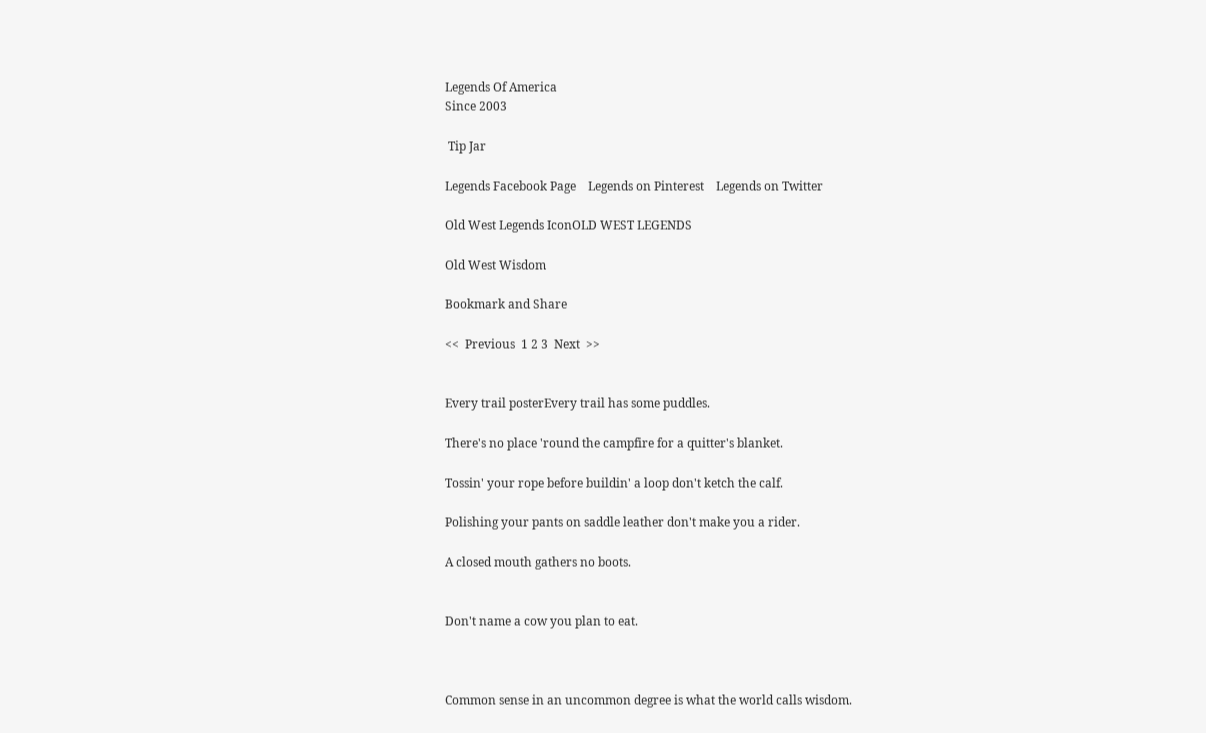Legends Of America
Since 2003

 Tip Jar

Legends Facebook Page    Legends on Pinterest    Legends on Twitter

Old West Legends IconOLD WEST LEGENDS

Old West Wisdom

Bookmark and Share

<<  Previous  1 2 3  Next  >>


Every trail posterEvery trail has some puddles.

There's no place 'round the campfire for a quitter's blanket.

Tossin' your rope before buildin' a loop don't ketch the calf.

Polishing your pants on saddle leather don't make you a rider.

A closed mouth gathers no boots.


Don't name a cow you plan to eat.



Common sense in an uncommon degree is what the world calls wisdom.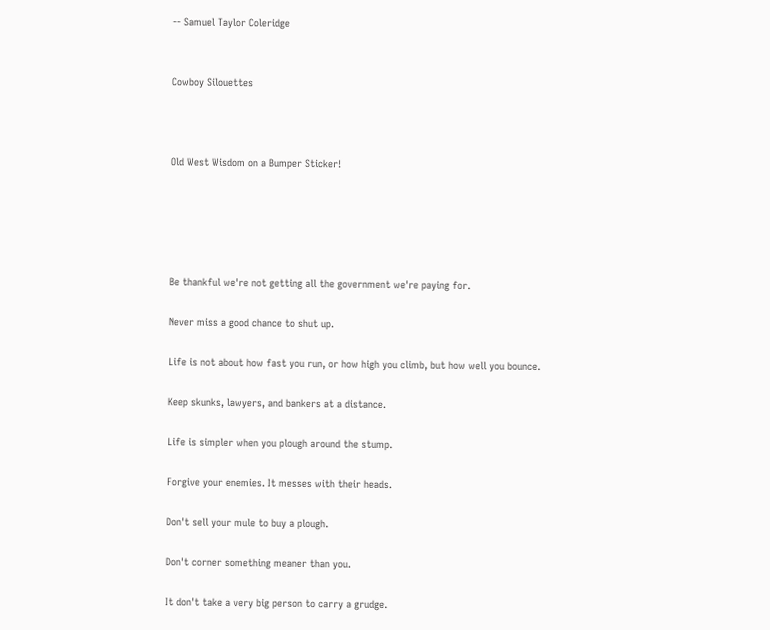-- Samuel Taylor Coleridge


Cowboy Silouettes



Old West Wisdom on a Bumper Sticker!





Be thankful we're not getting all the government we're paying for.

Never miss a good chance to shut up.

Life is not about how fast you run, or how high you climb, but how well you bounce.

Keep skunks, lawyers, and bankers at a distance.

Life is simpler when you plough around the stump.

Forgive your enemies. It messes with their heads.

Don't sell your mule to buy a plough.

Don't corner something meaner than you.

It don't take a very big person to carry a grudge.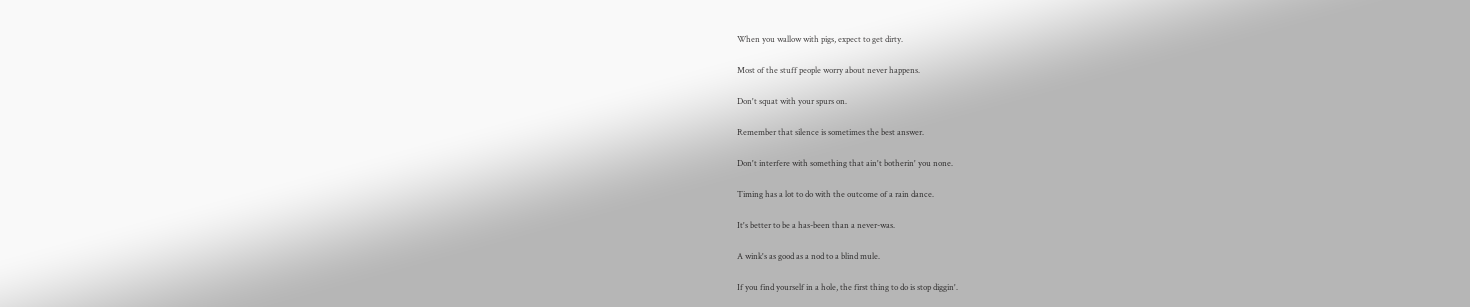When you wallow with pigs, expect to get dirty.

Most of the stuff people worry about never happens.

Don't squat with your spurs on.

Remember that silence is sometimes the best answer.

Don't interfere with something that ain't botherin' you none.

Timing has a lot to do with the outcome of a rain dance.

It's better to be a has-been than a never-was.

A wink's as good as a nod to a blind mule.

If you find yourself in a hole, the first thing to do is stop diggin'.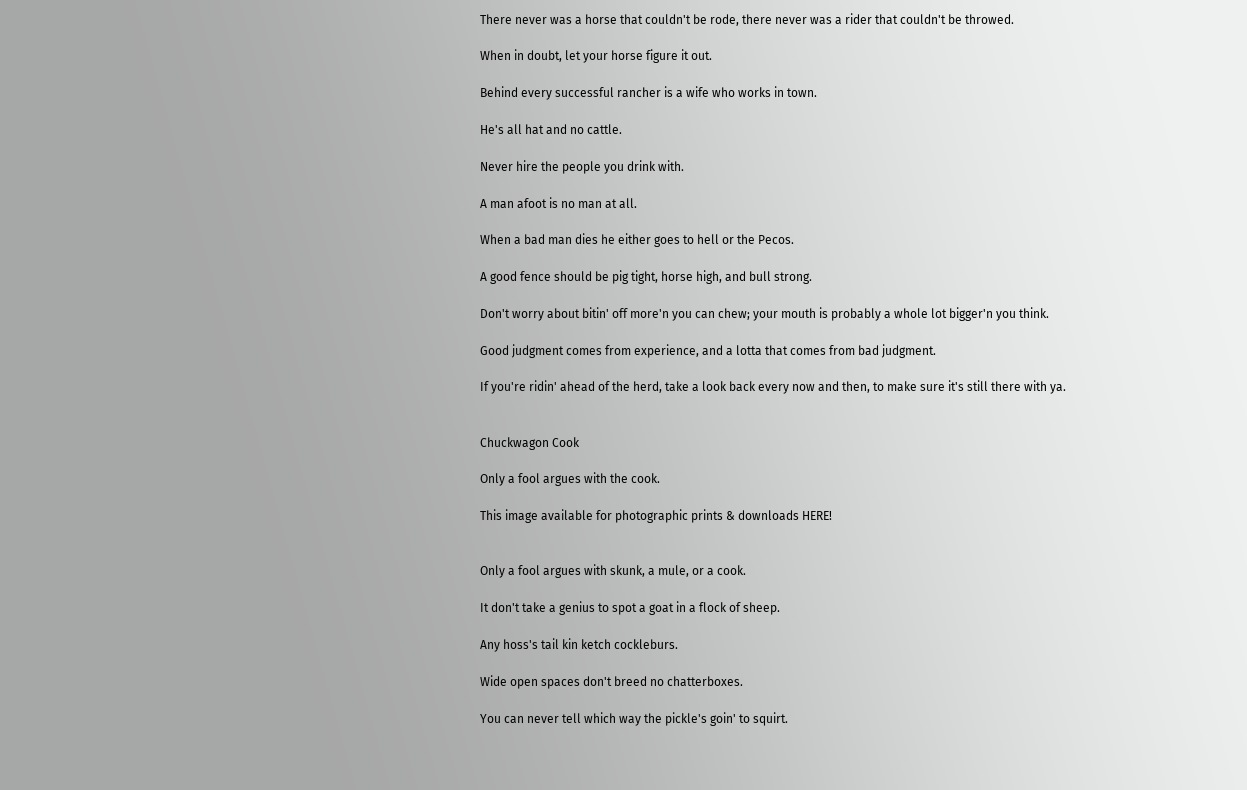There never was a horse that couldn't be rode, there never was a rider that couldn't be throwed.

When in doubt, let your horse figure it out.

Behind every successful rancher is a wife who works in town.

He's all hat and no cattle.

Never hire the people you drink with.

A man afoot is no man at all.

When a bad man dies he either goes to hell or the Pecos.

A good fence should be pig tight, horse high, and bull strong.

Don't worry about bitin' off more'n you can chew; your mouth is probably a whole lot bigger'n you think.

Good judgment comes from experience, and a lotta that comes from bad judgment.

If you're ridin' ahead of the herd, take a look back every now and then, to make sure it's still there with ya.


Chuckwagon Cook

Only a fool argues with the cook.

This image available for photographic prints & downloads HERE!


Only a fool argues with skunk, a mule, or a cook.

It don't take a genius to spot a goat in a flock of sheep.

Any hoss's tail kin ketch cockleburs.

Wide open spaces don't breed no chatterboxes.

You can never tell which way the pickle's goin' to squirt.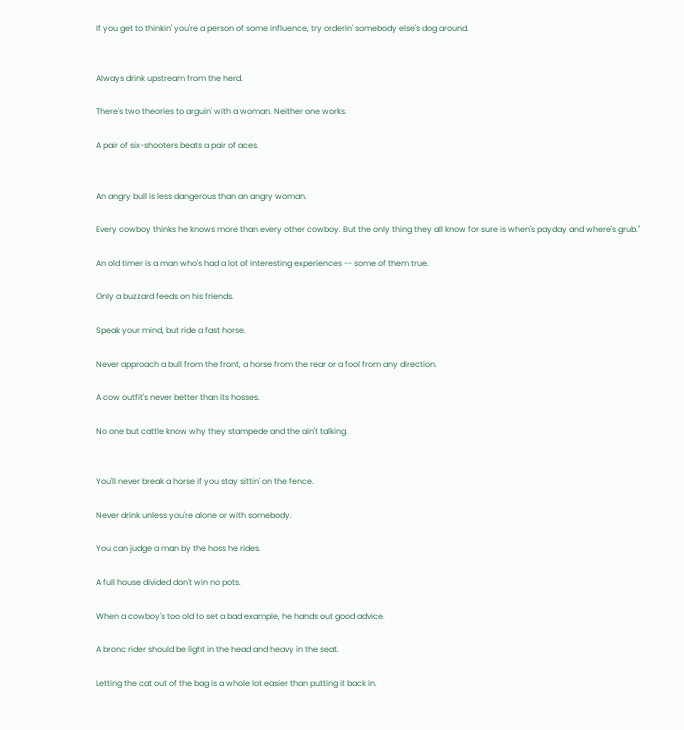If you get to thinkin' you're a person of some influence, try orderin' somebody else's dog around.


Always drink upstream from the herd.

There's two theories to arguin' with a woman. Neither one works.

A pair of six-shooters beats a pair of aces.


An angry bull is less dangerous than an angry woman.

Every cowboy thinks he knows more than every other cowboy. But the only thing they all know for sure is when's payday and where's grub."

An old timer is a man who's had a lot of interesting experiences -- some of them true.

Only a buzzard feeds on his friends.

Speak your mind, but ride a fast horse.

Never approach a bull from the front, a horse from the rear or a fool from any direction.

A cow outfit's never better than its hosses.

No one but cattle know why they stampede and the ain't talking.


You'll never break a horse if you stay sittin' on the fence.

Never drink unless you're alone or with somebody.

You can judge a man by the hoss he rides.

A full house divided don't win no pots.

When a cowboy's too old to set a bad example, he hands out good advice.

A bronc rider should be light in the head and heavy in the seat.

Letting the cat out of the bag is a whole lot easier than putting it back in.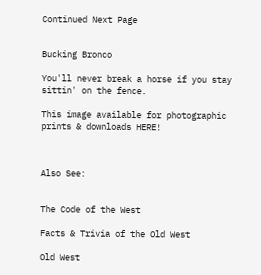Continued Next Page


Bucking Bronco

You'll never break a horse if you stay sittin' on the fence.

This image available for photographic prints & downloads HERE!



Also See:


The Code of the West

Facts & Trivia of the Old West

Old West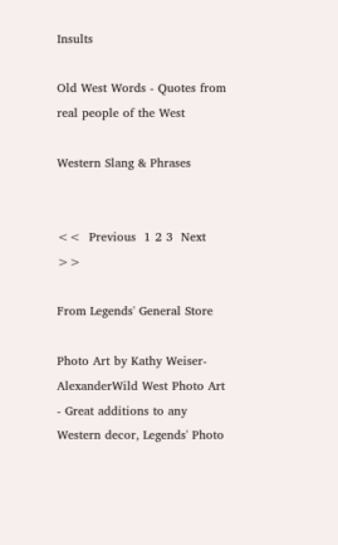Insults

Old West Words - Quotes from real people of the West

Western Slang & Phrases


<<  Previous  1 2 3  Next  >>

From Legends' General Store

Photo Art by Kathy Weiser-AlexanderWild West Photo Art - Great additions to any Western decor, Legends' Photo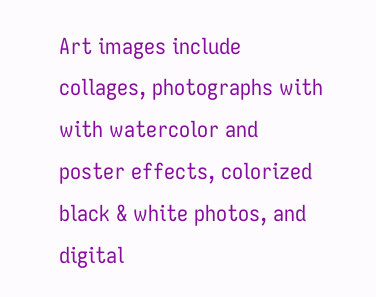Art images include collages, photographs with with watercolor and poster effects, colorized black & white photos, and digital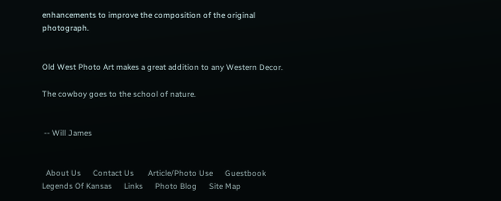enhancements to improve the composition of the original photograph.


Old West Photo Art makes a great addition to any Western Decor.

The cowboy goes to the school of nature.


 -- Will James


  About Us      Contact Us       Article/Photo Use      Guestbook      Legends Of Kansas      Links      Photo Blog      Site Map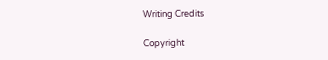Writing Credits

Copyright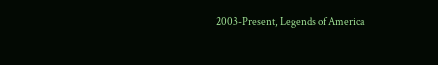2003-Present, Legends of America